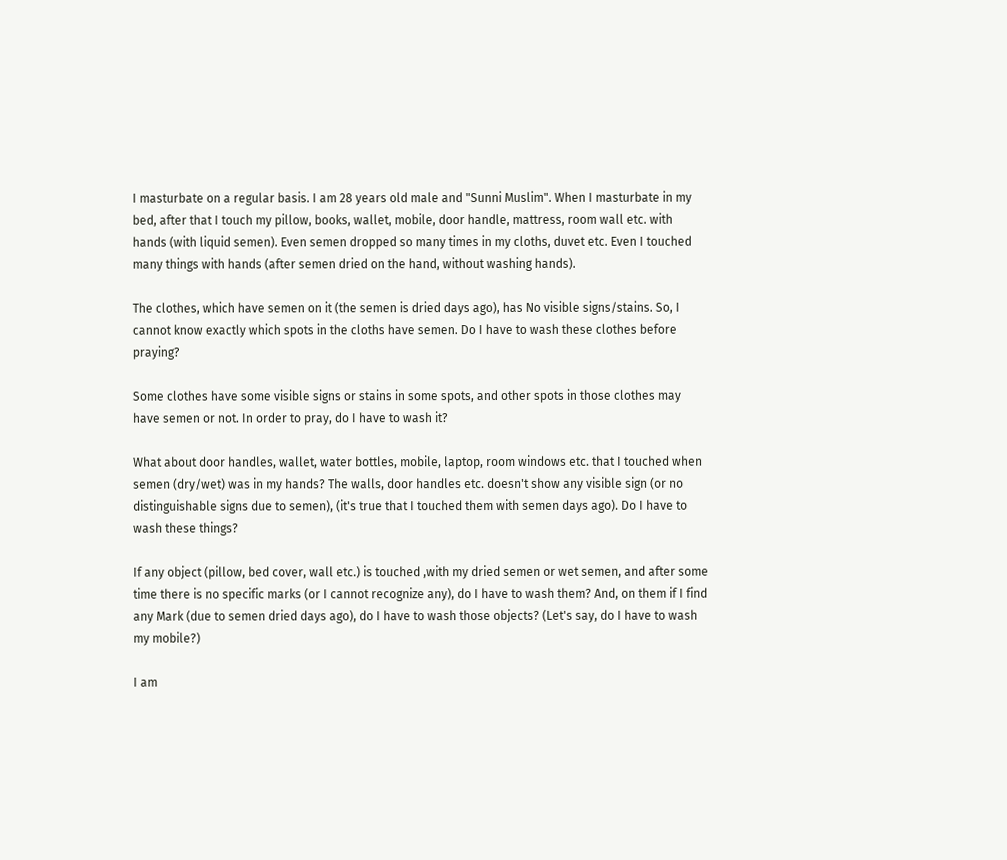I masturbate on a regular basis. I am 28 years old male and "Sunni Muslim". When I masturbate in my bed, after that I touch my pillow, books, wallet, mobile, door handle, mattress, room wall etc. with hands (with liquid semen). Even semen dropped so many times in my cloths, duvet etc. Even I touched many things with hands (after semen dried on the hand, without washing hands).

The clothes, which have semen on it (the semen is dried days ago), has No visible signs/stains. So, I cannot know exactly which spots in the cloths have semen. Do I have to wash these clothes before praying?

Some clothes have some visible signs or stains in some spots, and other spots in those clothes may have semen or not. In order to pray, do I have to wash it?

What about door handles, wallet, water bottles, mobile, laptop, room windows etc. that I touched when semen (dry/wet) was in my hands? The walls, door handles etc. doesn't show any visible sign (or no distinguishable signs due to semen), (it's true that I touched them with semen days ago). Do I have to wash these things?

If any object (pillow, bed cover, wall etc.) is touched ,with my dried semen or wet semen, and after some time there is no specific marks (or I cannot recognize any), do I have to wash them? And, on them if I find any Mark (due to semen dried days ago), do I have to wash those objects? (Let's say, do I have to wash my mobile?)

I am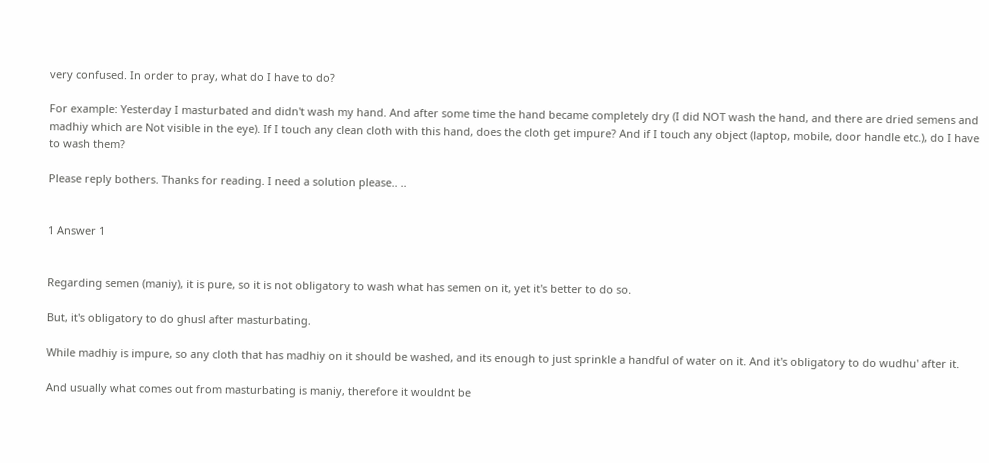very confused. In order to pray, what do I have to do?

For example: Yesterday I masturbated and didn't wash my hand. And after some time the hand became completely dry (I did NOT wash the hand, and there are dried semens and madhiy which are Not visible in the eye). If I touch any clean cloth with this hand, does the cloth get impure? And if I touch any object (laptop, mobile, door handle etc.), do I have to wash them?

Please reply bothers. Thanks for reading. I need a solution please.. ..


1 Answer 1


Regarding semen (maniy), it is pure, so it is not obligatory to wash what has semen on it, yet it's better to do so.

But, it's obligatory to do ghusl after masturbating.

While madhiy is impure, so any cloth that has madhiy on it should be washed, and its enough to just sprinkle a handful of water on it. And it's obligatory to do wudhu' after it.

And usually what comes out from masturbating is maniy, therefore it wouldnt be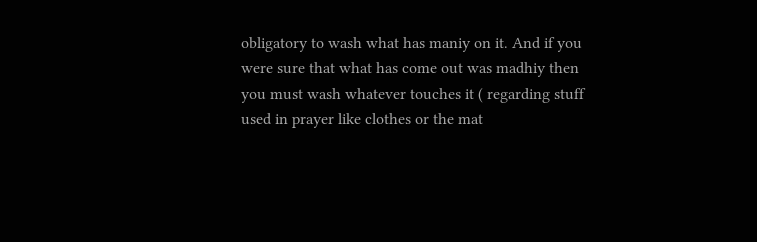obligatory to wash what has maniy on it. And if you were sure that what has come out was madhiy then you must wash whatever touches it ( regarding stuff used in prayer like clothes or the mat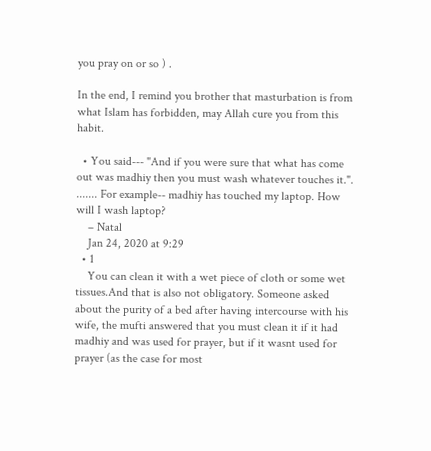you pray on or so ) .

In the end, I remind you brother that masturbation is from what Islam has forbidden, may Allah cure you from this habit.

  • You said--- "And if you were sure that what has come out was madhiy then you must wash whatever touches it.". ....... For example-- madhiy has touched my laptop. How will I wash laptop?
    – Natal
    Jan 24, 2020 at 9:29
  • 1
    You can clean it with a wet piece of cloth or some wet tissues.And that is also not obligatory. Someone asked about the purity of a bed after having intercourse with his wife, the mufti answered that you must clean it if it had madhiy and was used for prayer, but if it wasnt used for prayer (as the case for most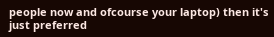people now and ofcourse your laptop) then it's just preferred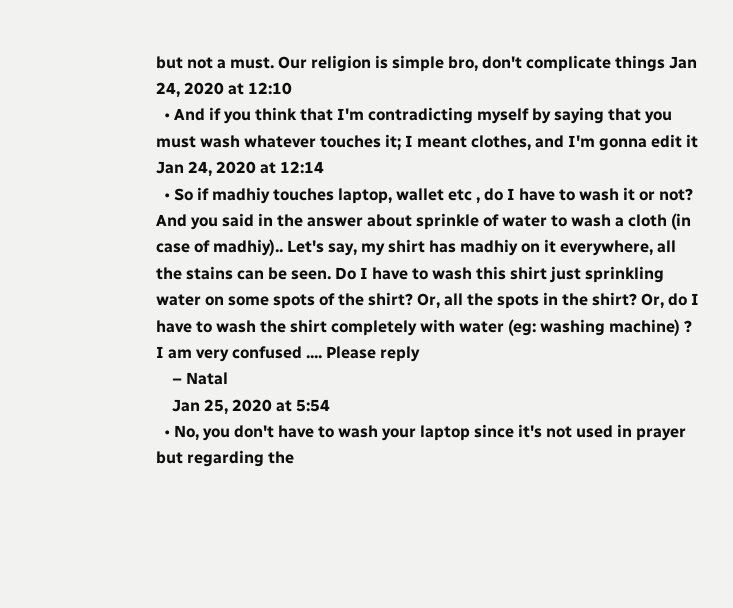but not a must. Our religion is simple bro, don't complicate things Jan 24, 2020 at 12:10
  • And if you think that I'm contradicting myself by saying that you must wash whatever touches it; I meant clothes, and I'm gonna edit it Jan 24, 2020 at 12:14
  • So if madhiy touches laptop, wallet etc , do I have to wash it or not? And you said in the answer about sprinkle of water to wash a cloth (in case of madhiy).. Let's say, my shirt has madhiy on it everywhere, all the stains can be seen. Do I have to wash this shirt just sprinkling water on some spots of the shirt? Or, all the spots in the shirt? Or, do I have to wash the shirt completely with water (eg: washing machine) ? I am very confused .... Please reply
    – Natal
    Jan 25, 2020 at 5:54
  • No, you don't have to wash your laptop since it's not used in prayer but regarding the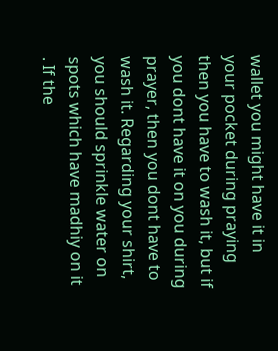wallet you might have it in your pocket during praying then you have to wash it, but if you dont have it on you during prayer, then you dont have to wash it. Regarding your shirt, you should sprinkle water on spots which have madhiy on it . If the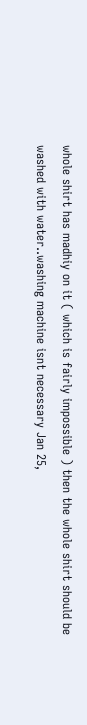whole shirt has madhiy on it ( which is fairly impossible ) then the whole shirt should be washed with water..washing machine isnt necessary Jan 25,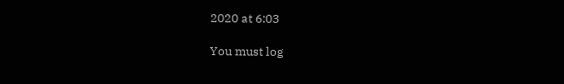2020 at 6:03

You must log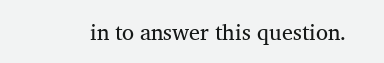in to answer this question.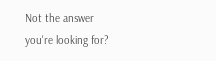Not the answer you're looking for?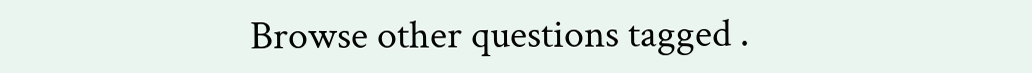Browse other questions tagged .